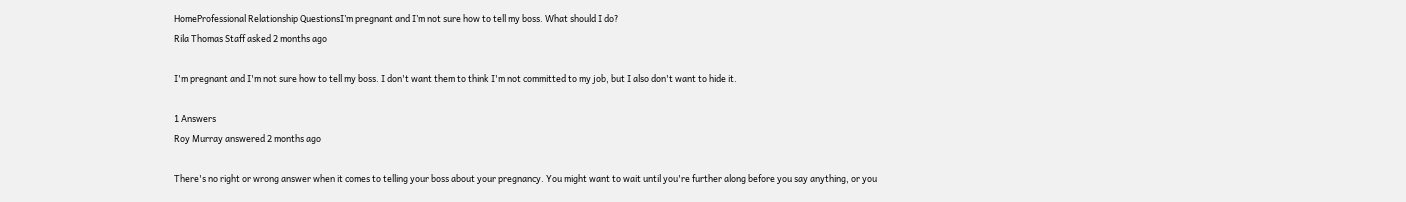HomeProfessional Relationship QuestionsI’m pregnant and I’m not sure how to tell my boss. What should I do?
Rila Thomas Staff asked 2 months ago

I'm pregnant and I'm not sure how to tell my boss. I don't want them to think I'm not committed to my job, but I also don't want to hide it.

1 Answers
Roy Murray answered 2 months ago

There's no right or wrong answer when it comes to telling your boss about your pregnancy. You might want to wait until you're further along before you say anything, or you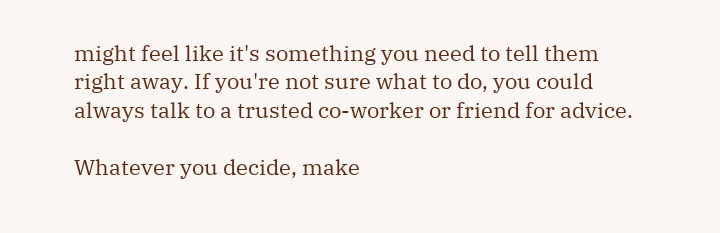might feel like it's something you need to tell them right away. If you're not sure what to do, you could always talk to a trusted co-worker or friend for advice.

Whatever you decide, make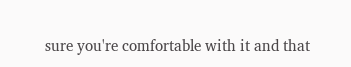sure you're comfortable with it and that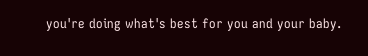you're doing what's best for you and your baby.